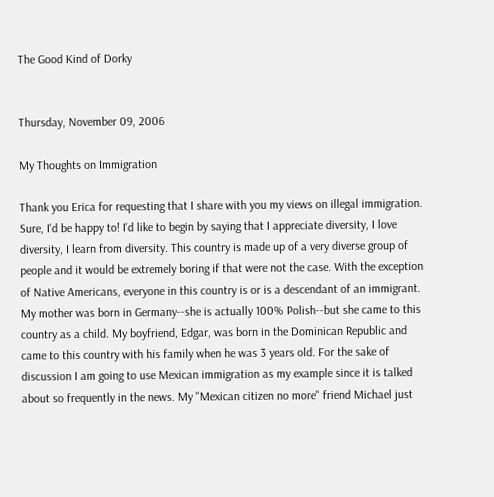The Good Kind of Dorky


Thursday, November 09, 2006

My Thoughts on Immigration

Thank you Erica for requesting that I share with you my views on illegal immigration. Sure, I'd be happy to! I'd like to begin by saying that I appreciate diversity, I love diversity, I learn from diversity. This country is made up of a very diverse group of people and it would be extremely boring if that were not the case. With the exception of Native Americans, everyone in this country is or is a descendant of an immigrant. My mother was born in Germany--she is actually 100% Polish--but she came to this country as a child. My boyfriend, Edgar, was born in the Dominican Republic and came to this country with his family when he was 3 years old. For the sake of discussion I am going to use Mexican immigration as my example since it is talked about so frequently in the news. My "Mexican citizen no more" friend Michael just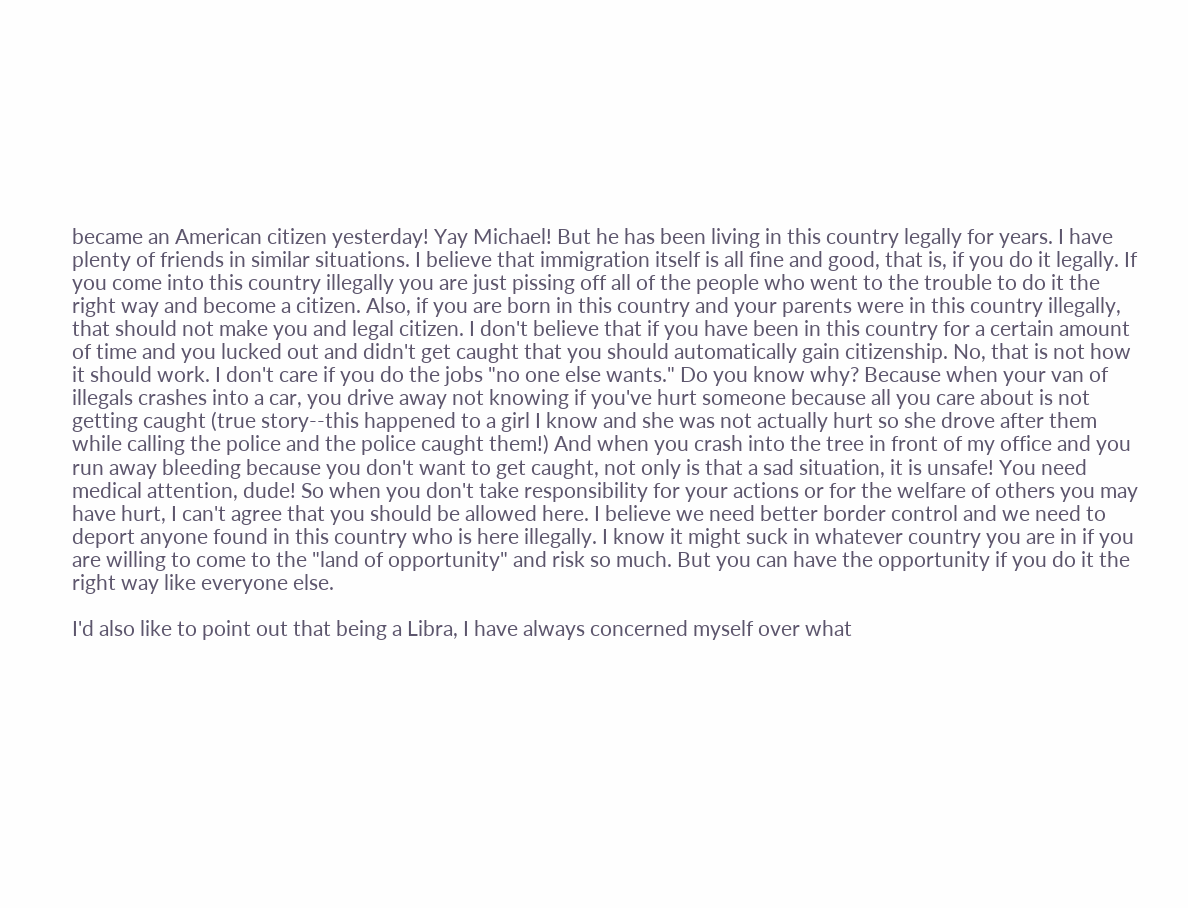became an American citizen yesterday! Yay Michael! But he has been living in this country legally for years. I have plenty of friends in similar situations. I believe that immigration itself is all fine and good, that is, if you do it legally. If you come into this country illegally you are just pissing off all of the people who went to the trouble to do it the right way and become a citizen. Also, if you are born in this country and your parents were in this country illegally, that should not make you and legal citizen. I don't believe that if you have been in this country for a certain amount of time and you lucked out and didn't get caught that you should automatically gain citizenship. No, that is not how it should work. I don't care if you do the jobs "no one else wants." Do you know why? Because when your van of illegals crashes into a car, you drive away not knowing if you've hurt someone because all you care about is not getting caught (true story--this happened to a girl I know and she was not actually hurt so she drove after them while calling the police and the police caught them!) And when you crash into the tree in front of my office and you run away bleeding because you don't want to get caught, not only is that a sad situation, it is unsafe! You need medical attention, dude! So when you don't take responsibility for your actions or for the welfare of others you may have hurt, I can't agree that you should be allowed here. I believe we need better border control and we need to deport anyone found in this country who is here illegally. I know it might suck in whatever country you are in if you are willing to come to the "land of opportunity" and risk so much. But you can have the opportunity if you do it the right way like everyone else.

I'd also like to point out that being a Libra, I have always concerned myself over what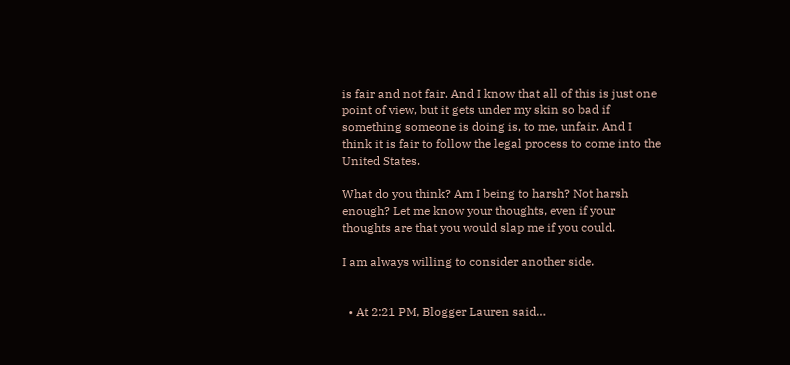is fair and not fair. And I know that all of this is just one point of view, but it gets under my skin so bad if something someone is doing is, to me, unfair. And I think it is fair to follow the legal process to come into the United States.

What do you think? Am I being to harsh? Not harsh enough? Let me know your thoughts, even if your thoughts are that you would slap me if you could.

I am always willing to consider another side.


  • At 2:21 PM, Blogger Lauren said…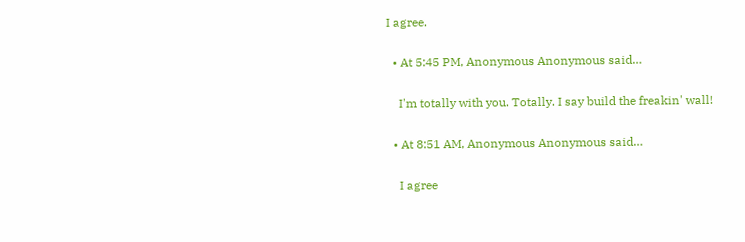I agree.

  • At 5:45 PM, Anonymous Anonymous said…

    I'm totally with you. Totally. I say build the freakin' wall!

  • At 8:51 AM, Anonymous Anonymous said…

    I agree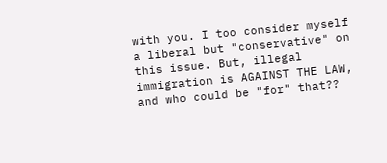with you. I too consider myself a liberal but "conservative" on this issue. But, illegal immigration is AGAINST THE LAW, and who could be "for" that??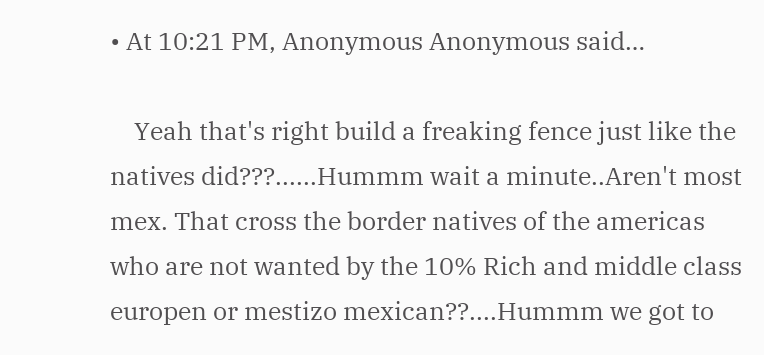• At 10:21 PM, Anonymous Anonymous said…

    Yeah that's right build a freaking fence just like the natives did???......Hummm wait a minute..Aren't most mex. That cross the border natives of the americas who are not wanted by the 10% Rich and middle class europen or mestizo mexican??....Hummm we got to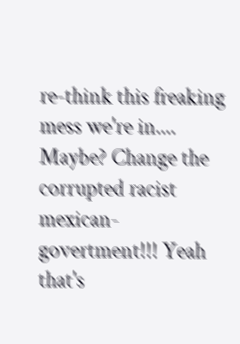re-think this freaking mess we're in.... Maybe? Change the corrupted racist mexican- govertment!!! Yeah that's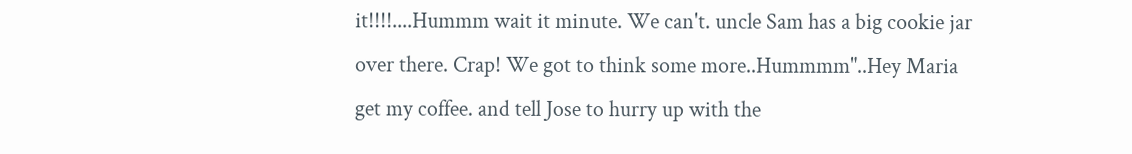it!!!!....Hummm wait it minute. We can't. uncle Sam has a big cookie jar over there. Crap! We got to think some more..Hummmm"..Hey Maria get my coffee. and tell Jose to hurry up with the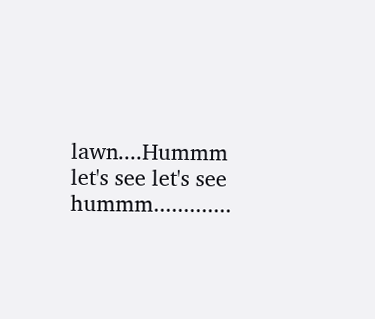lawn....Hummm let's see let's see hummm.............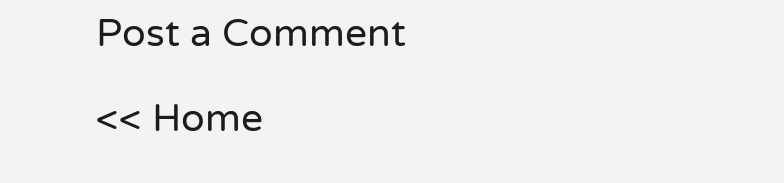Post a Comment

<< Home